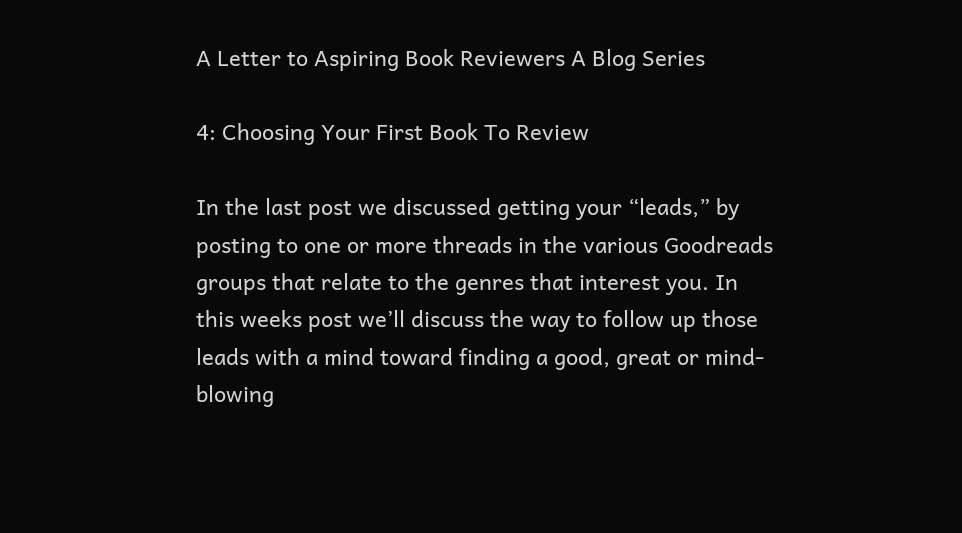A Letter to Aspiring Book Reviewers A Blog Series

4: Choosing Your First Book To Review

In the last post we discussed getting your “leads,” by posting to one or more threads in the various Goodreads groups that relate to the genres that interest you. In this weeks post we’ll discuss the way to follow up those leads with a mind toward finding a good, great or mind-blowing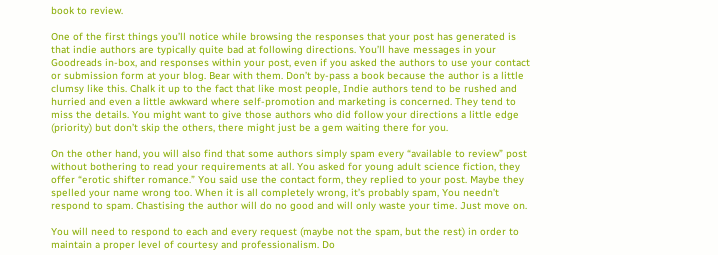book to review.

One of the first things you’ll notice while browsing the responses that your post has generated is that indie authors are typically quite bad at following directions. You’ll have messages in your Goodreads in-box, and responses within your post, even if you asked the authors to use your contact or submission form at your blog. Bear with them. Don’t by-pass a book because the author is a little clumsy like this. Chalk it up to the fact that like most people, Indie authors tend to be rushed and hurried and even a little awkward where self-promotion and marketing is concerned. They tend to miss the details. You might want to give those authors who did follow your directions a little edge (priority) but don’t skip the others, there might just be a gem waiting there for you.

On the other hand, you will also find that some authors simply spam every “available to review” post without bothering to read your requirements at all. You asked for young adult science fiction, they offer “erotic shifter romance.” You said use the contact form, they replied to your post. Maybe they spelled your name wrong too. When it is all completely wrong, it’s probably spam, You needn’t respond to spam. Chastising the author will do no good and will only waste your time. Just move on.

You will need to respond to each and every request (maybe not the spam, but the rest) in order to maintain a proper level of courtesy and professionalism. Do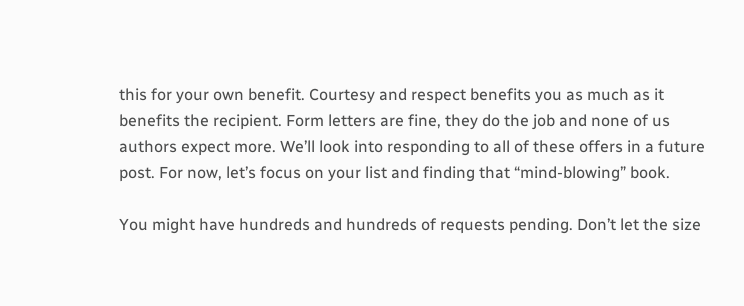this for your own benefit. Courtesy and respect benefits you as much as it benefits the recipient. Form letters are fine, they do the job and none of us authors expect more. We’ll look into responding to all of these offers in a future post. For now, let’s focus on your list and finding that “mind-blowing” book.

You might have hundreds and hundreds of requests pending. Don’t let the size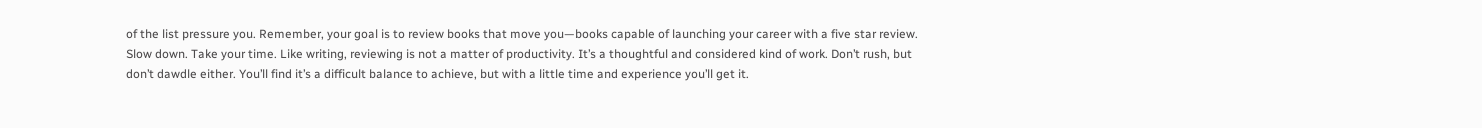of the list pressure you. Remember, your goal is to review books that move you—books capable of launching your career with a five star review. Slow down. Take your time. Like writing, reviewing is not a matter of productivity. It’s a thoughtful and considered kind of work. Don’t rush, but don’t dawdle either. You’ll find it’s a difficult balance to achieve, but with a little time and experience you’ll get it.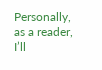Personally, as a reader, I’ll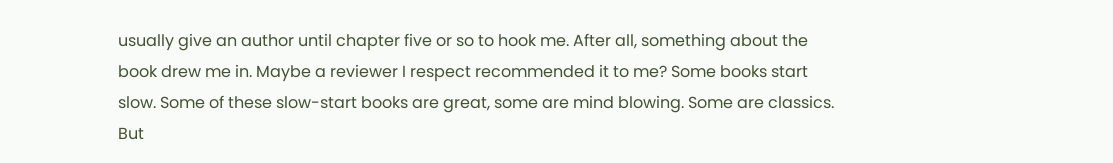usually give an author until chapter five or so to hook me. After all, something about the book drew me in. Maybe a reviewer I respect recommended it to me? Some books start slow. Some of these slow-start books are great, some are mind blowing. Some are classics. But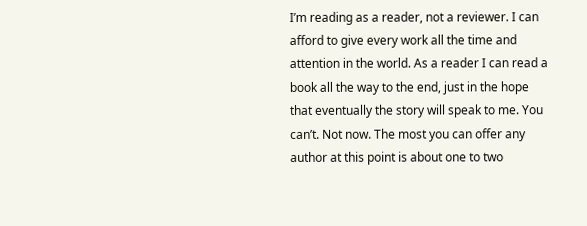I’m reading as a reader, not a reviewer. I can afford to give every work all the time and attention in the world. As a reader I can read a book all the way to the end, just in the hope that eventually the story will speak to me. You can’t. Not now. The most you can offer any author at this point is about one to two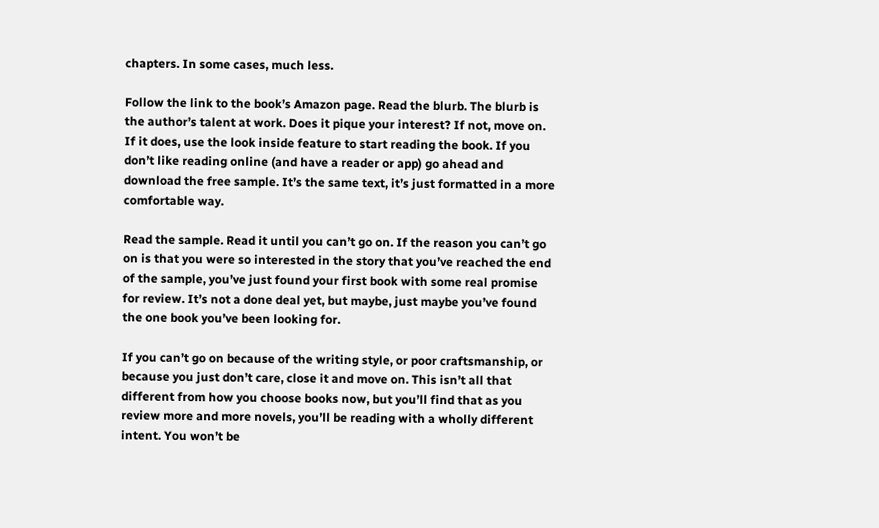chapters. In some cases, much less.

Follow the link to the book’s Amazon page. Read the blurb. The blurb is the author’s talent at work. Does it pique your interest? If not, move on. If it does, use the look inside feature to start reading the book. If you don’t like reading online (and have a reader or app) go ahead and download the free sample. It’s the same text, it’s just formatted in a more comfortable way.

Read the sample. Read it until you can’t go on. If the reason you can’t go on is that you were so interested in the story that you’ve reached the end of the sample, you’ve just found your first book with some real promise for review. It’s not a done deal yet, but maybe, just maybe you’ve found the one book you’ve been looking for.

If you can’t go on because of the writing style, or poor craftsmanship, or because you just don’t care, close it and move on. This isn’t all that different from how you choose books now, but you’ll find that as you review more and more novels, you’ll be reading with a wholly different intent. You won’t be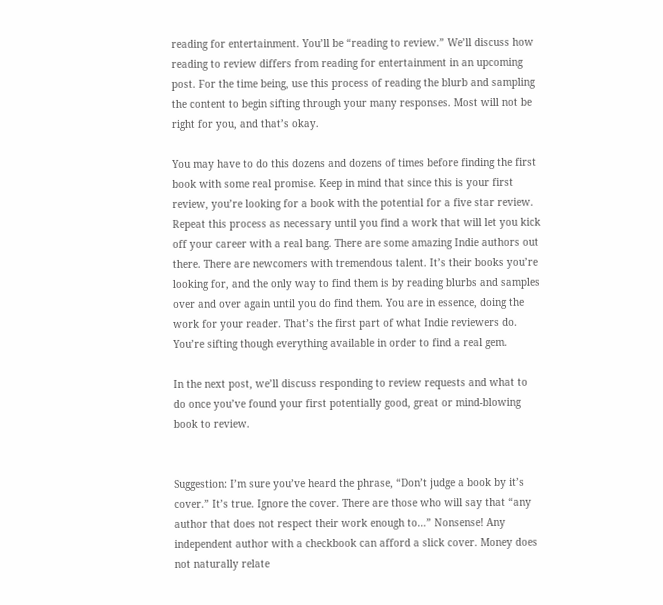reading for entertainment. You’ll be “reading to review.” We’ll discuss how reading to review differs from reading for entertainment in an upcoming post. For the time being, use this process of reading the blurb and sampling the content to begin sifting through your many responses. Most will not be right for you, and that’s okay.

You may have to do this dozens and dozens of times before finding the first book with some real promise. Keep in mind that since this is your first review, you’re looking for a book with the potential for a five star review. Repeat this process as necessary until you find a work that will let you kick off your career with a real bang. There are some amazing Indie authors out there. There are newcomers with tremendous talent. It’s their books you’re looking for, and the only way to find them is by reading blurbs and samples over and over again until you do find them. You are in essence, doing the work for your reader. That’s the first part of what Indie reviewers do. You’re sifting though everything available in order to find a real gem.

In the next post, we’ll discuss responding to review requests and what to do once you’ve found your first potentially good, great or mind-blowing book to review.


Suggestion: I’m sure you’ve heard the phrase, “Don’t judge a book by it’s cover.” It’s true. Ignore the cover. There are those who will say that “any author that does not respect their work enough to…” Nonsense! Any independent author with a checkbook can afford a slick cover. Money does not naturally relate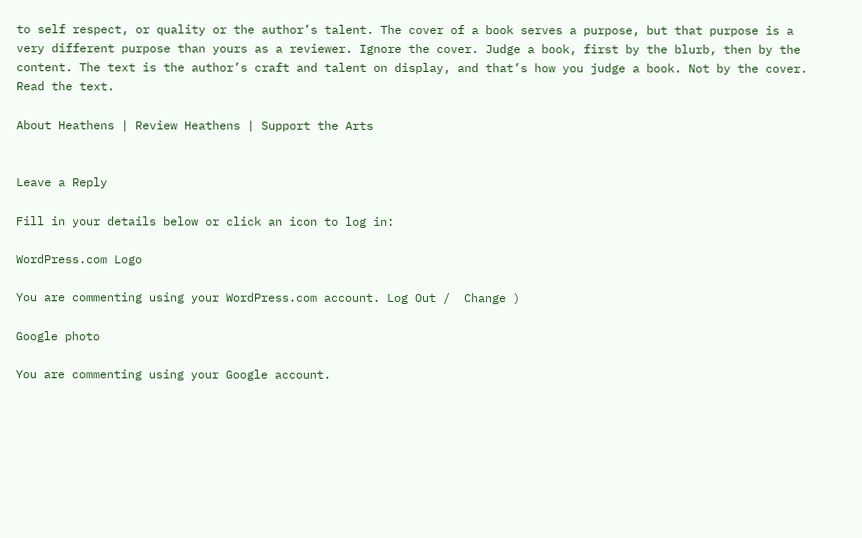to self respect, or quality or the author’s talent. The cover of a book serves a purpose, but that purpose is a very different purpose than yours as a reviewer. Ignore the cover. Judge a book, first by the blurb, then by the content. The text is the author’s craft and talent on display, and that’s how you judge a book. Not by the cover. Read the text.

About Heathens | Review Heathens | Support the Arts


Leave a Reply

Fill in your details below or click an icon to log in:

WordPress.com Logo

You are commenting using your WordPress.com account. Log Out /  Change )

Google photo

You are commenting using your Google account.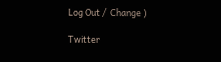Log Out /  Change )

Twitter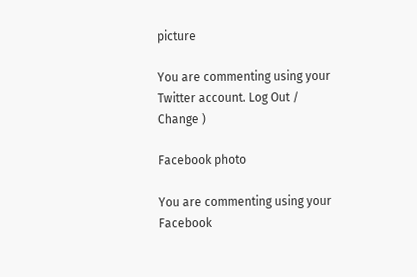picture

You are commenting using your Twitter account. Log Out /  Change )

Facebook photo

You are commenting using your Facebook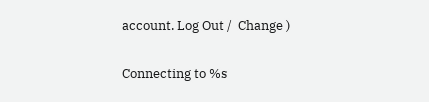account. Log Out /  Change )

Connecting to %s